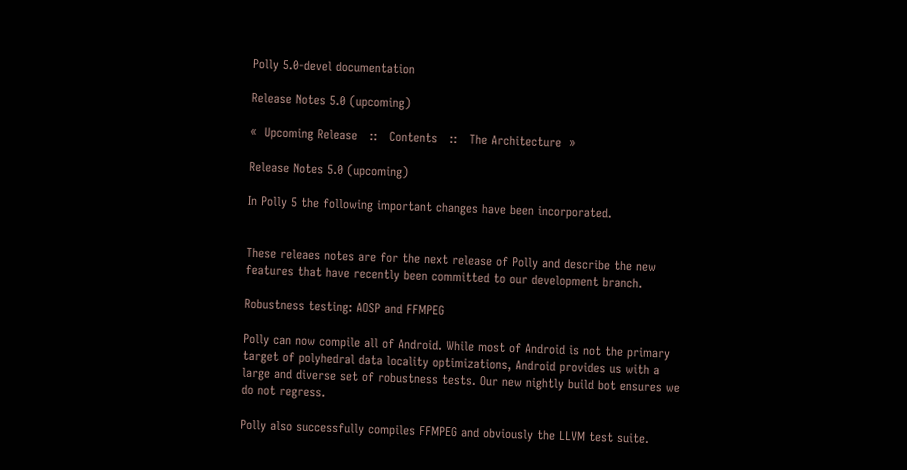Polly 5.0-devel documentation

Release Notes 5.0 (upcoming)

«  Upcoming Release   ::   Contents   ::   The Architecture  »

Release Notes 5.0 (upcoming)

In Polly 5 the following important changes have been incorporated.


These releaes notes are for the next release of Polly and describe the new features that have recently been committed to our development branch.

Robustness testing: AOSP and FFMPEG

Polly can now compile all of Android. While most of Android is not the primary target of polyhedral data locality optimizations, Android provides us with a large and diverse set of robustness tests. Our new nightly build bot ensures we do not regress.

Polly also successfully compiles FFMPEG and obviously the LLVM test suite.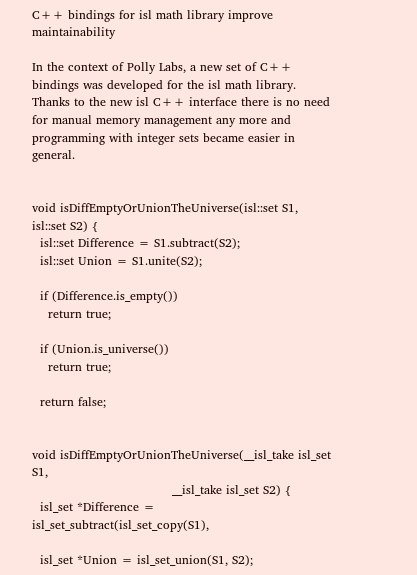C++ bindings for isl math library improve maintainability

In the context of Polly Labs, a new set of C++ bindings was developed for the isl math library. Thanks to the new isl C++ interface there is no need for manual memory management any more and programming with integer sets became easier in general.


void isDiffEmptyOrUnionTheUniverse(isl::set S1, isl::set S2) {
  isl::set Difference = S1.subtract(S2);
  isl::set Union = S1.unite(S2);

  if (Difference.is_empty())
    return true;

  if (Union.is_universe())
    return true;

  return false;


void isDiffEmptyOrUnionTheUniverse(__isl_take isl_set S1,
                                   __isl_take isl_set S2) {
  isl_set *Difference = isl_set_subtract(isl_set_copy(S1),

  isl_set *Union = isl_set_union(S1, S2);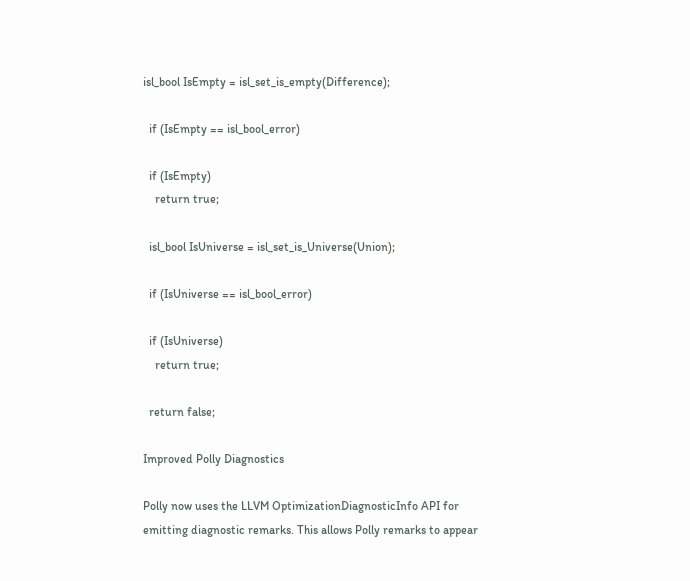isl_bool IsEmpty = isl_set_is_empty(Difference);

  if (IsEmpty == isl_bool_error)

  if (IsEmpty)
    return true;

  isl_bool IsUniverse = isl_set_is_Universe(Union);

  if (IsUniverse == isl_bool_error)

  if (IsUniverse)
    return true;

  return false;

Improved Polly Diagnostics

Polly now uses the LLVM OptimizationDiagnosticInfo API for emitting diagnostic remarks. This allows Polly remarks to appear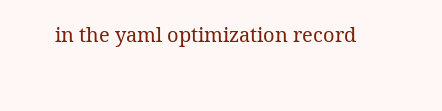in the yaml optimization record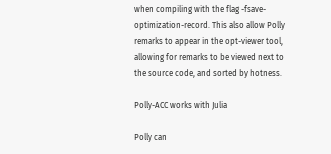when compiling with the flag -fsave-optimization-record. This also allow Polly remarks to appear in the opt-viewer tool, allowing for remarks to be viewed next to the source code, and sorted by hotness.

Polly-ACC works with Julia

Polly can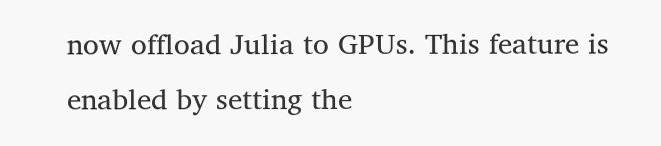now offload Julia to GPUs. This feature is enabled by setting the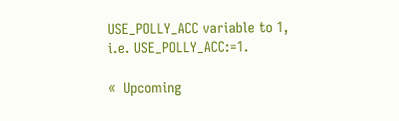USE_POLLY_ACC variable to 1, i.e. USE_POLLY_ACC:=1.

«  Upcoming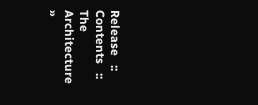Release   ::   Contents   ::   The Architecture  »